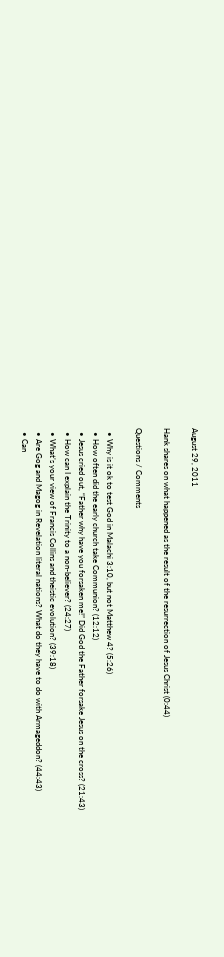August 29, 2011

Hank shares on what happened as the result of the resurrection of Jesus Christ (0:44)

Questions / Comments

  • Why is it ok to test God in Malachi 3:10, but not Matthew 4? (5:26)
  • How often did the early church take Communion? (12:12)
  • Jesus cried out, “Father why have you forsaken me!” Did God the Father forsake Jesus on the cross? (21:43)
  • How can I explain the Trinity to a non-believer? (24:27)
  • What’s your view of Francis Collins and theistic evolution? (39:18)
  • Are Gog and Magog in Revelation literal nations? What do they have to do with Armageddon? (44:43)
  • Can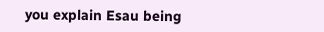you explain Esau being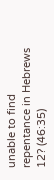unable to find repentance in Hebrews 12? (46:35)